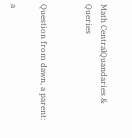Math CentralQuandaries & Queries


Question from dawn, a parent:

a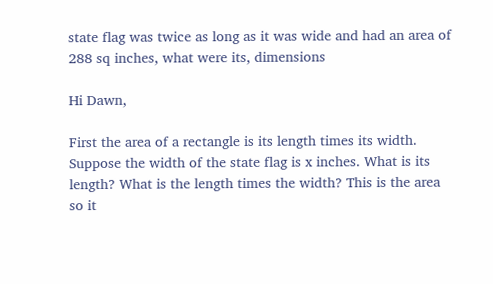state flag was twice as long as it was wide and had an area of 288 sq inches, what were its, dimensions

Hi Dawn,

First the area of a rectangle is its length times its width. Suppose the width of the state flag is x inches. What is its length? What is the length times the width? This is the area so it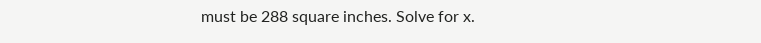must be 288 square inches. Solve for x.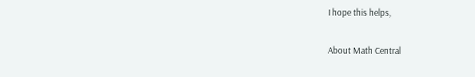I hope this helps,

About Math Central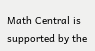Math Central is supported by the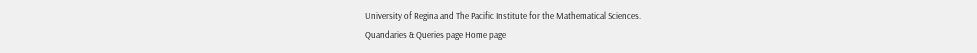University of Regina and The Pacific Institute for the Mathematical Sciences.
Quandaries & Queries page Home page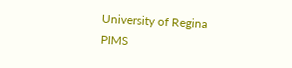University of Regina PIMS